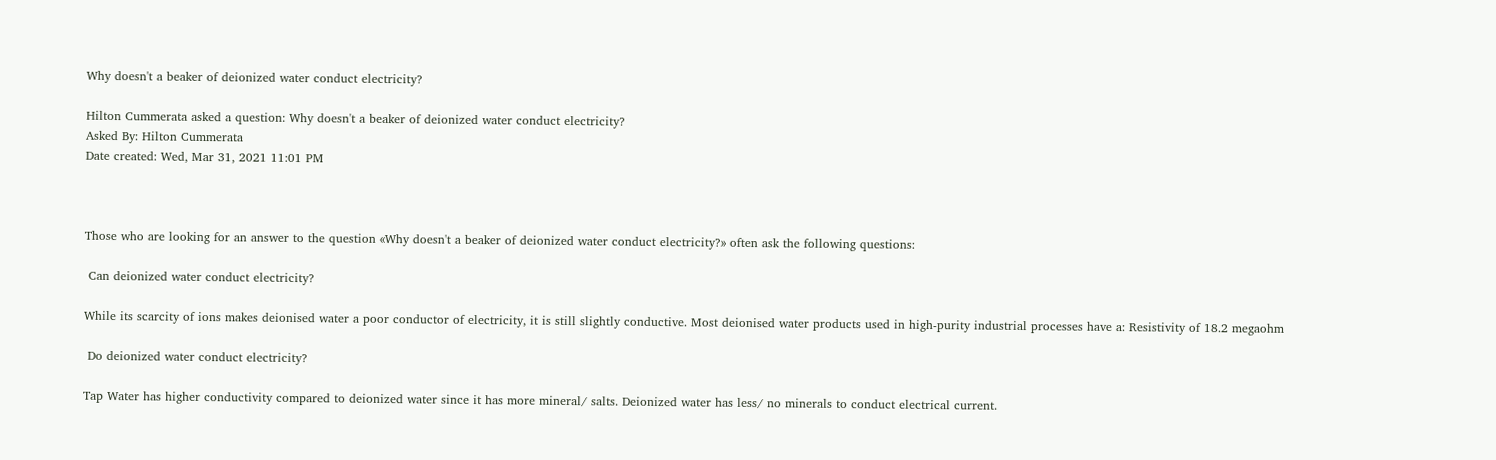Why doesn't a beaker of deionized water conduct electricity?

Hilton Cummerata asked a question: Why doesn't a beaker of deionized water conduct electricity?
Asked By: Hilton Cummerata
Date created: Wed, Mar 31, 2021 11:01 PM



Those who are looking for an answer to the question «Why doesn't a beaker of deionized water conduct electricity?» often ask the following questions:

 Can deionized water conduct electricity?

While its scarcity of ions makes deionised water a poor conductor of electricity, it is still slightly conductive. Most deionised water products used in high-purity industrial processes have a: Resistivity of 18.2 megaohm

 Do deionized water conduct electricity?

Tap Water has higher conductivity compared to deionized water since it has more mineral/ salts. Deionized water has less/ no minerals to conduct electrical current.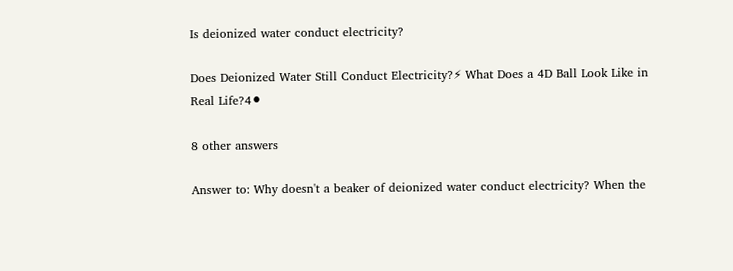Is deionized water conduct electricity?

Does Deionized Water Still Conduct Electricity?⚡ What Does a 4D Ball Look Like in Real Life?4⚫

8 other answers

Answer to: Why doesn't a beaker of deionized water conduct electricity? When the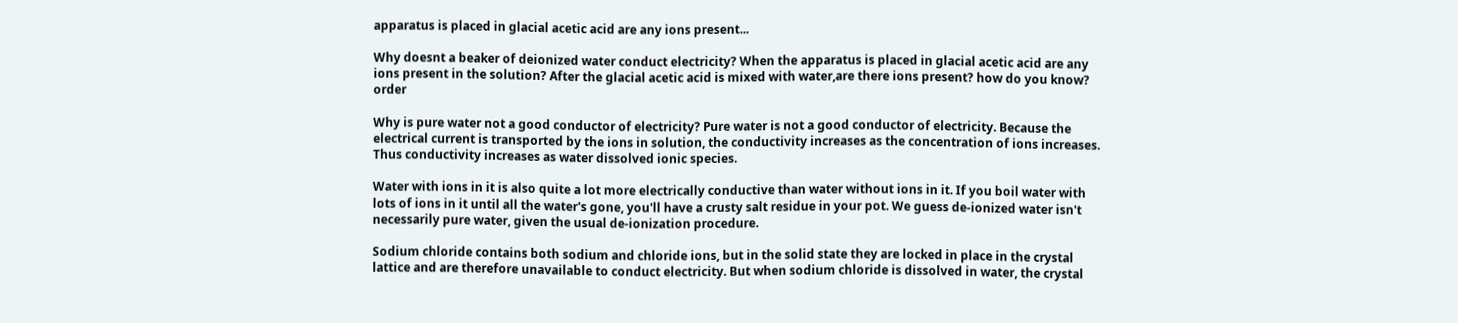apparatus is placed in glacial acetic acid are any ions present...

Why doesnt a beaker of deionized water conduct electricity? When the apparatus is placed in glacial acetic acid are any ions present in the solution? After the glacial acetic acid is mixed with water,are there ions present? how do you know? order

Why is pure water not a good conductor of electricity? Pure water is not a good conductor of electricity. Because the electrical current is transported by the ions in solution, the conductivity increases as the concentration of ions increases. Thus conductivity increases as water dissolved ionic species.

Water with ions in it is also quite a lot more electrically conductive than water without ions in it. If you boil water with lots of ions in it until all the water's gone, you'll have a crusty salt residue in your pot. We guess de-ionized water isn't necessarily pure water, given the usual de-ionization procedure.

Sodium chloride contains both sodium and chloride ions, but in the solid state they are locked in place in the crystal lattice and are therefore unavailable to conduct electricity. But when sodium chloride is dissolved in water, the crystal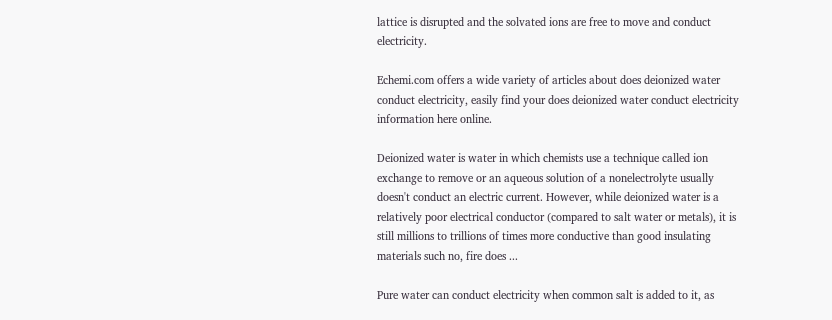lattice is disrupted and the solvated ions are free to move and conduct electricity.

Echemi.com offers a wide variety of articles about does deionized water conduct electricity, easily find your does deionized water conduct electricity information here online.

Deionized water is water in which chemists use a technique called ion exchange to remove or an aqueous solution of a nonelectrolyte usually doesn't conduct an electric current. However, while deionized water is a relatively poor electrical conductor (compared to salt water or metals), it is still millions to trillions of times more conductive than good insulating materials such no, fire does ...

Pure water can conduct electricity when common salt is added to it, as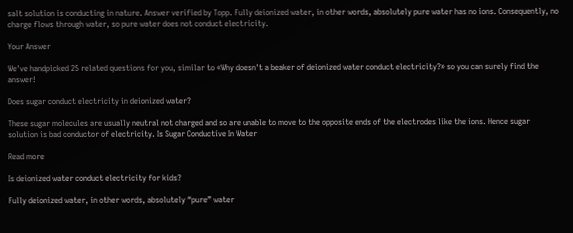salt solution is conducting in nature. Answer verified by Topp. Fully deionized water, in other words, absolutely pure water has no ions. Consequently, no charge flows through water, so pure water does not conduct electricity.

Your Answer

We've handpicked 25 related questions for you, similar to «Why doesn't a beaker of deionized water conduct electricity?» so you can surely find the answer!

Does sugar conduct electricity in deionized water?

These sugar molecules are usually neutral not charged and so are unable to move to the opposite ends of the electrodes like the ions. Hence sugar solution is bad conductor of electricity. Is Sugar Conductive In Water

Read more

Is deionized water conduct electricity for kids?

Fully deionized water, in other words, absolutely “pure” water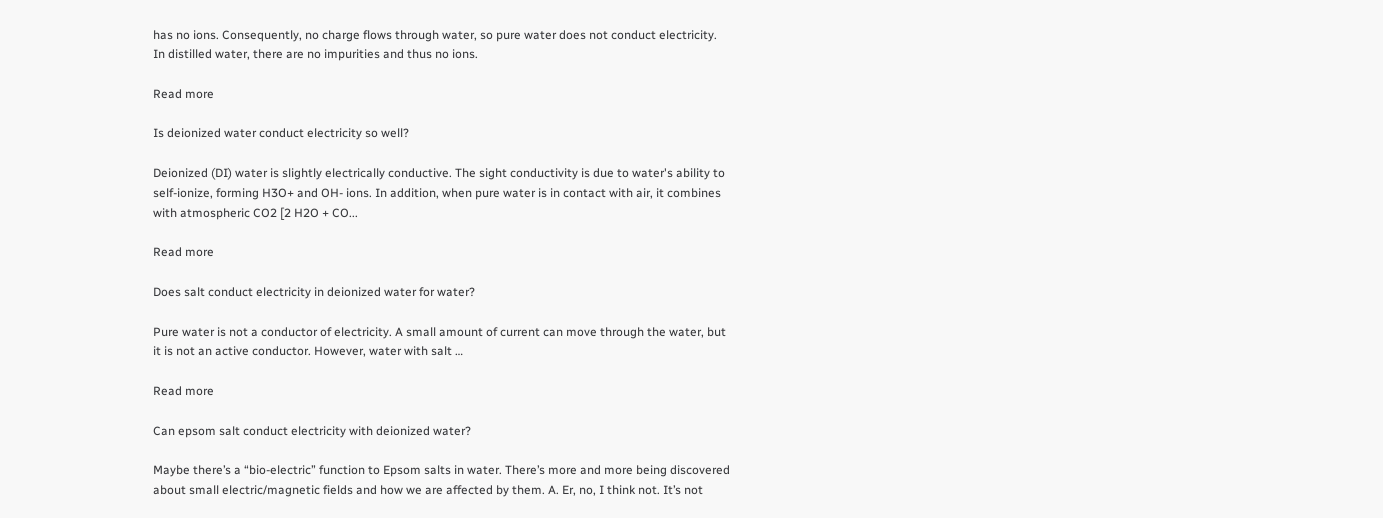has no ions. Consequently, no charge flows through water, so pure water does not conduct electricity. In distilled water, there are no impurities and thus no ions.

Read more

Is deionized water conduct electricity so well?

Deionized (DI) water is slightly electrically conductive. The sight conductivity is due to water's ability to self-ionize, forming H3O+ and OH- ions. In addition, when pure water is in contact with air, it combines with atmospheric CO2 [2 H2O + CO...

Read more

Does salt conduct electricity in deionized water for water?

Pure water is not a conductor of electricity. A small amount of current can move through the water, but it is not an active conductor. However, water with salt …

Read more

Can epsom salt conduct electricity with deionized water?

Maybe there’s a “bio-electric” function to Epsom salts in water. There’s more and more being discovered about small electric/magnetic fields and how we are affected by them. A. Er, no, I think not. It’s not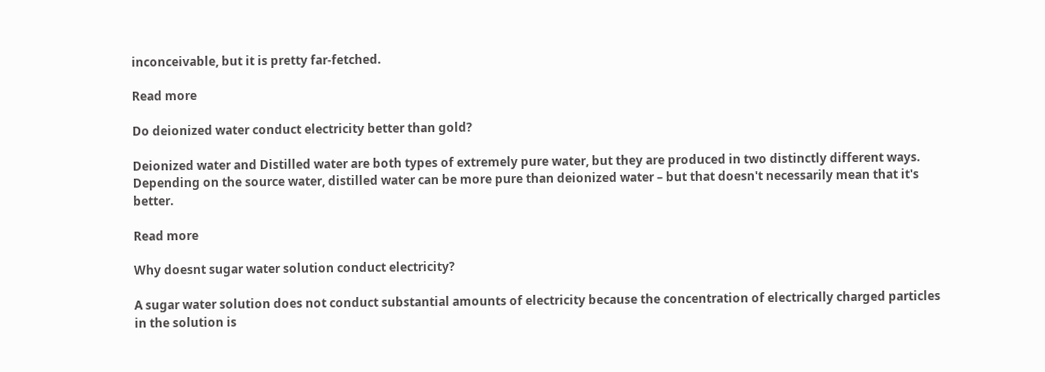inconceivable, but it is pretty far-fetched.

Read more

Do deionized water conduct electricity better than gold?

Deionized water and Distilled water are both types of extremely pure water, but they are produced in two distinctly different ways. Depending on the source water, distilled water can be more pure than deionized water – but that doesn't necessarily mean that it's better.

Read more

Why doesnt sugar water solution conduct electricity?

A sugar water solution does not conduct substantial amounts of electricity because the concentration of electrically charged particles in the solution is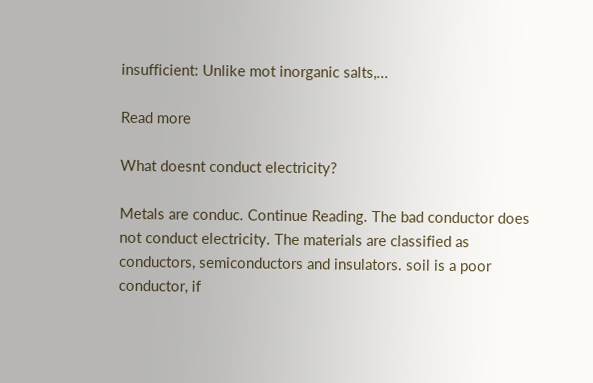insufficient: Unlike mot inorganic salts,...

Read more

What doesnt conduct electricity?

Metals are conduc. Continue Reading. The bad conductor does not conduct electricity. The materials are classified as conductors, semiconductors and insulators. soil is a poor conductor, if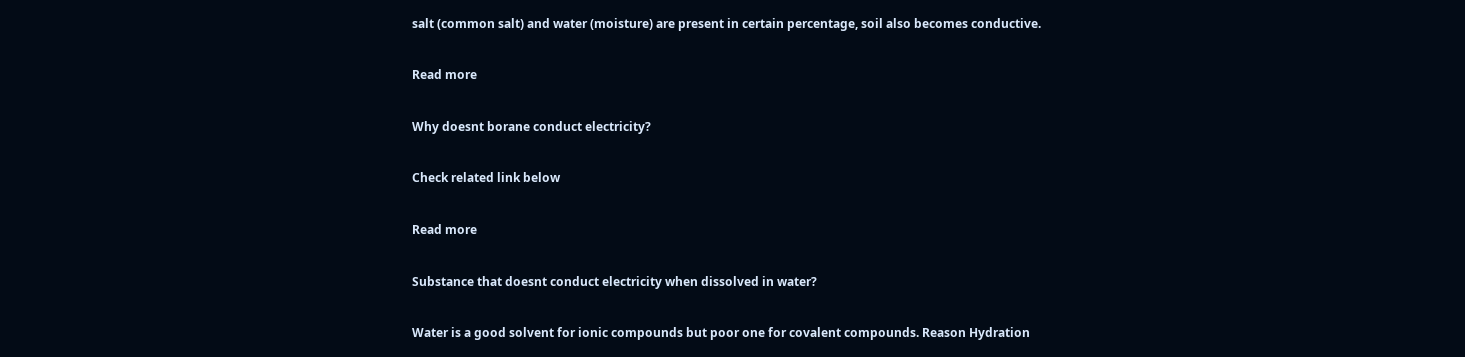salt (common salt) and water (moisture) are present in certain percentage, soil also becomes conductive.

Read more

Why doesnt borane conduct electricity?

Check related link below

Read more

Substance that doesnt conduct electricity when dissolved in water?

Water is a good solvent for ionic compounds but poor one for covalent compounds. Reason Hydration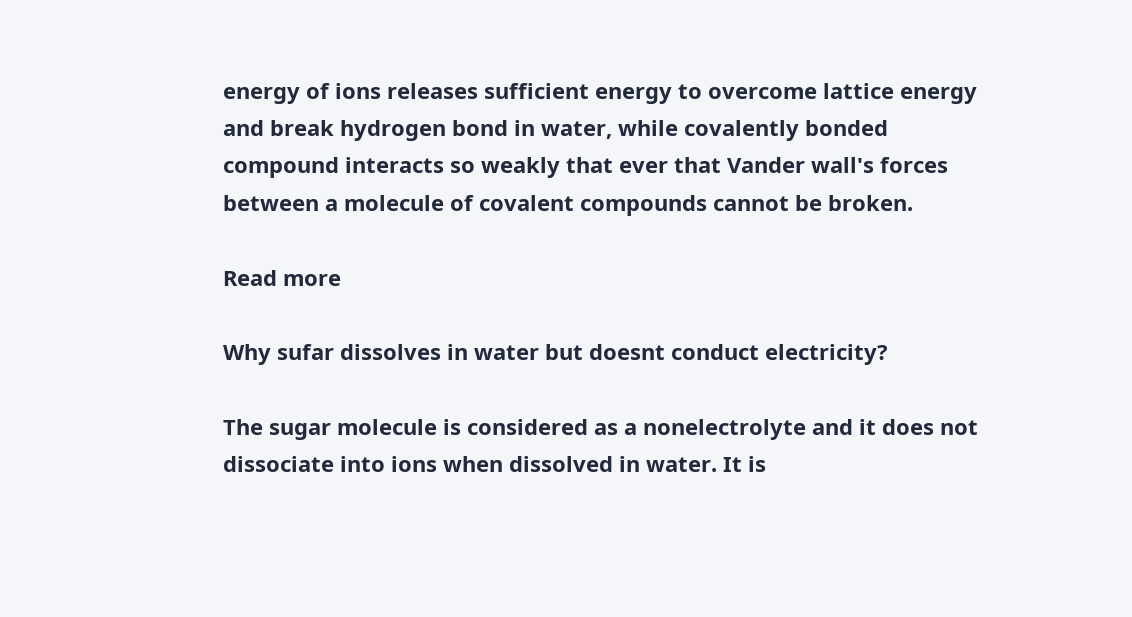energy of ions releases sufficient energy to overcome lattice energy and break hydrogen bond in water, while covalently bonded compound interacts so weakly that ever that Vander wall's forces between a molecule of covalent compounds cannot be broken.

Read more

Why sufar dissolves in water but doesnt conduct electricity?

The sugar molecule is considered as a nonelectrolyte and it does not dissociate into ions when dissolved in water. It is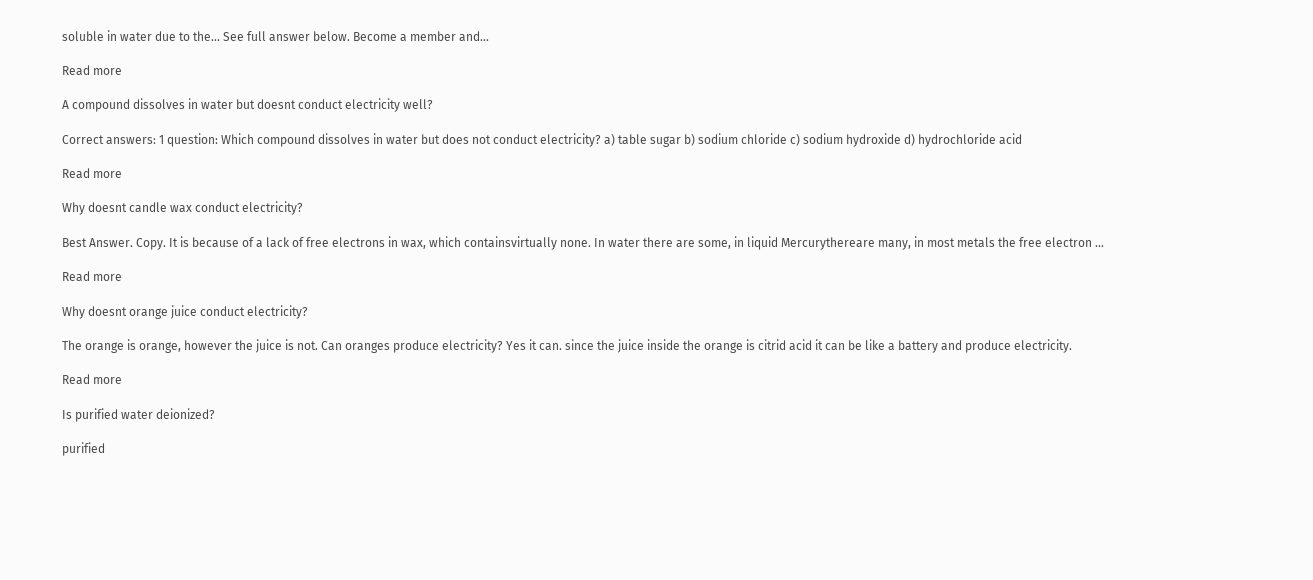soluble in water due to the... See full answer below. Become a member and...

Read more

A compound dissolves in water but doesnt conduct electricity well?

Correct answers: 1 question: Which compound dissolves in water but does not conduct electricity? a) table sugar b) sodium chloride c) sodium hydroxide d) hydrochloride acid

Read more

Why doesnt candle wax conduct electricity?

Best Answer. Copy. It is because of a lack of free electrons in wax, which containsvirtually none. In water there are some, in liquid Mercurythereare many, in most metals the free electron ...

Read more

Why doesnt orange juice conduct electricity?

The orange is orange, however the juice is not. Can oranges produce electricity? Yes it can. since the juice inside the orange is citrid acid it can be like a battery and produce electricity.

Read more

Is purified water deionized?

purified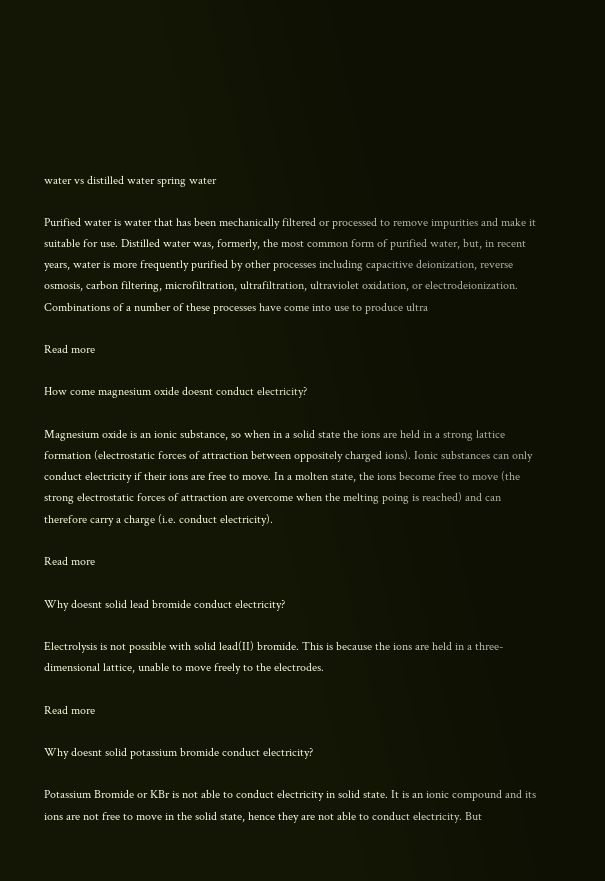water vs distilled water spring water

Purified water is water that has been mechanically filtered or processed to remove impurities and make it suitable for use. Distilled water was, formerly, the most common form of purified water, but, in recent years, water is more frequently purified by other processes including capacitive deionization, reverse osmosis, carbon filtering, microfiltration, ultrafiltration, ultraviolet oxidation, or electrodeionization. Combinations of a number of these processes have come into use to produce ultra

Read more

How come magnesium oxide doesnt conduct electricity?

Magnesium oxide is an ionic substance, so when in a solid state the ions are held in a strong lattice formation (electrostatic forces of attraction between oppositely charged ions). Ionic substances can only conduct electricity if their ions are free to move. In a molten state, the ions become free to move (the strong electrostatic forces of attraction are overcome when the melting poing is reached) and can therefore carry a charge (i.e. conduct electricity).

Read more

Why doesnt solid lead bromide conduct electricity?

Electrolysis is not possible with solid lead(II) bromide. This is because the ions are held in a three-dimensional lattice, unable to move freely to the electrodes.

Read more

Why doesnt solid potassium bromide conduct electricity?

Potassium Bromide or KBr is not able to conduct electricity in solid state. It is an ionic compound and its ions are not free to move in the solid state, hence they are not able to conduct electricity. But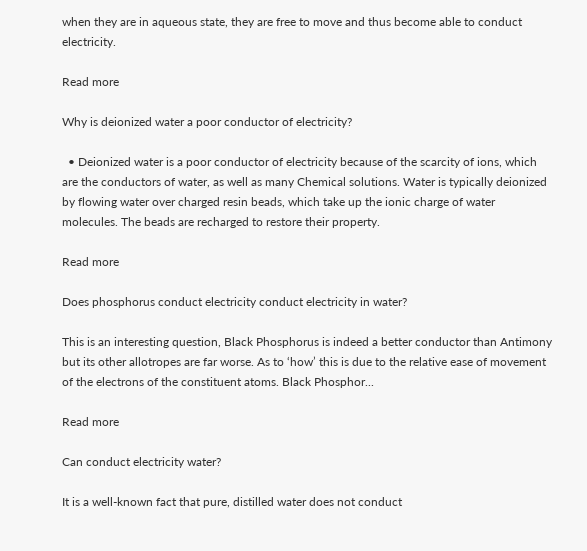when they are in aqueous state, they are free to move and thus become able to conduct electricity.

Read more

Why is deionized water a poor conductor of electricity?

  • Deionized water is a poor conductor of electricity because of the scarcity of ions, which are the conductors of water, as well as many Chemical solutions. Water is typically deionized by flowing water over charged resin beads, which take up the ionic charge of water molecules. The beads are recharged to restore their property.

Read more

Does phosphorus conduct electricity conduct electricity in water?

This is an interesting question, Black Phosphorus is indeed a better conductor than Antimony but its other allotropes are far worse. As to ‘how’ this is due to the relative ease of movement of the electrons of the constituent atoms. Black Phosphor...

Read more

Can conduct electricity water?

It is a well-known fact that pure, distilled water does not conduct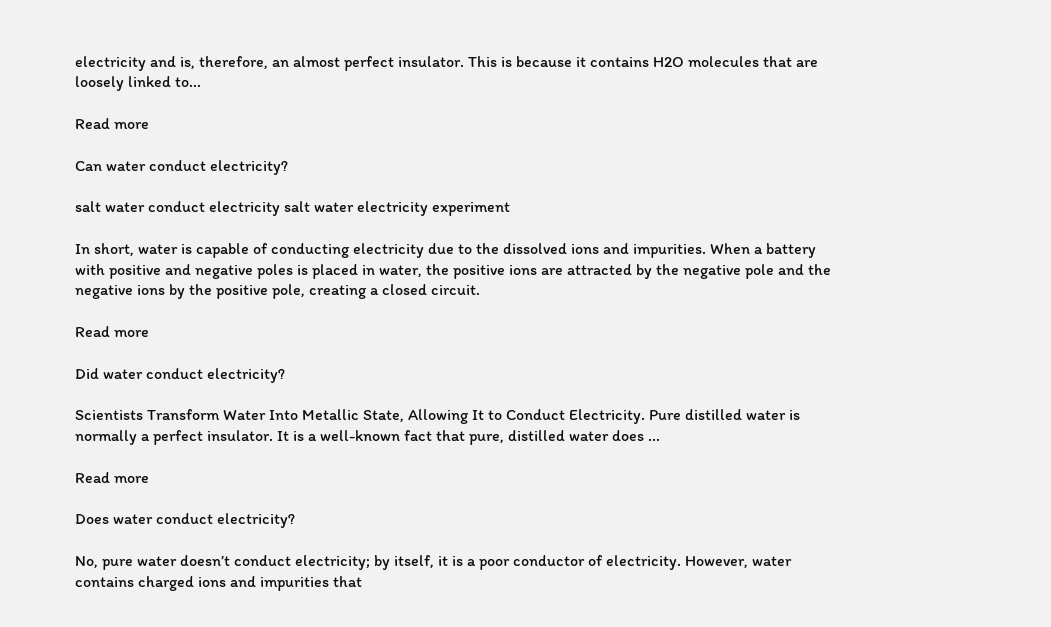electricity and is, therefore, an almost perfect insulator. This is because it contains H2O molecules that are loosely linked to...

Read more

Can water conduct electricity?

salt water conduct electricity salt water electricity experiment

In short, water is capable of conducting electricity due to the dissolved ions and impurities. When a battery with positive and negative poles is placed in water, the positive ions are attracted by the negative pole and the negative ions by the positive pole, creating a closed circuit.

Read more

Did water conduct electricity?

Scientists Transform Water Into Metallic State, Allowing It to Conduct Electricity. Pure distilled water is normally a perfect insulator. It is a well-known fact that pure, distilled water does ...

Read more

Does water conduct electricity?

No, pure water doesn’t conduct electricity; by itself, it is a poor conductor of electricity. However, water contains charged ions and impurities that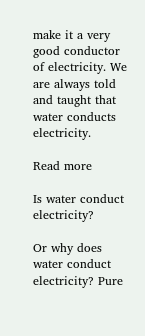make it a very good conductor of electricity. We are always told and taught that water conducts electricity.

Read more

Is water conduct electricity?

Or why does water conduct electricity? Pure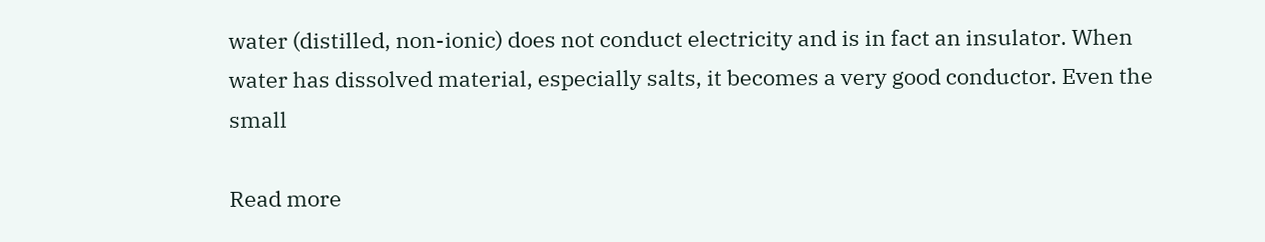water (distilled, non-ionic) does not conduct electricity and is in fact an insulator. When water has dissolved material, especially salts, it becomes a very good conductor. Even the small

Read more